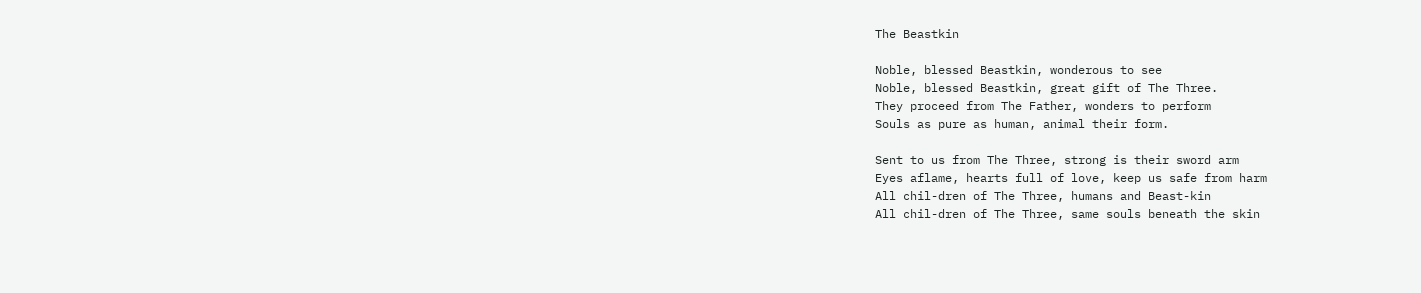The Beastkin

Noble, blessed Beastkin, wonderous to see
Noble, blessed Beastkin, great gift of The Three.
They proceed from The Father, wonders to perform
Souls as pure as human, animal their form.

Sent to us from The Three, strong is their sword arm
Eyes aflame, hearts full of love, keep us safe from harm
All chil-dren of The Three, humans and Beast-kin
All chil-dren of The Three, same souls beneath the skin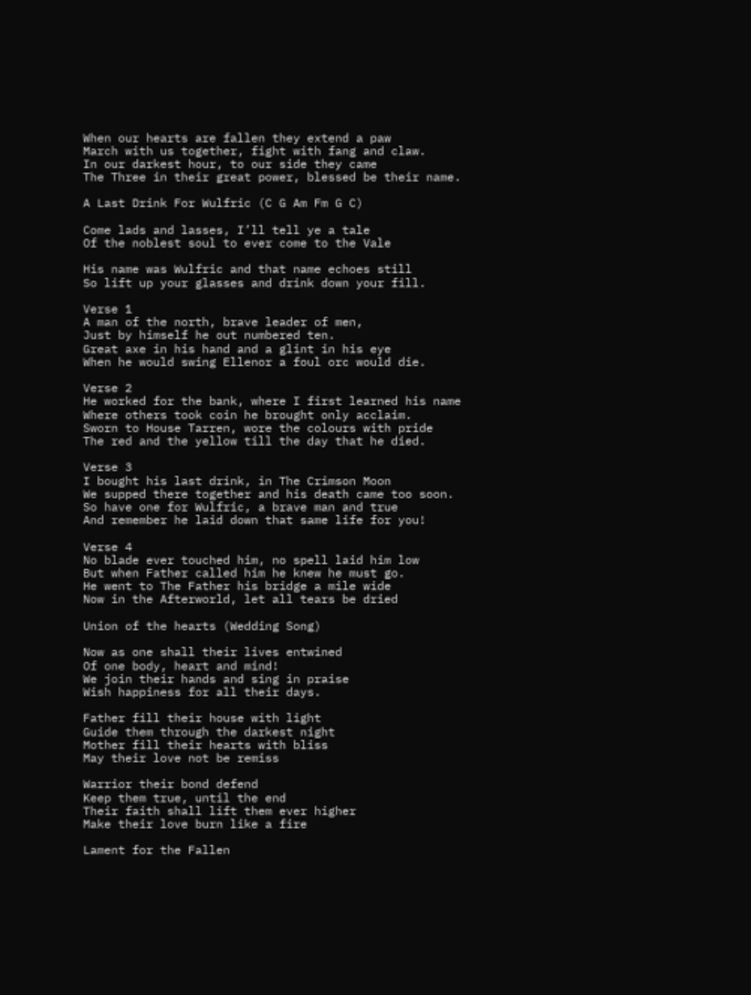When our hearts are fallen they extend a paw
March with us together, fight with fang and claw.
In our darkest hour, to our side they came
The Three in their great power, blessed be their name.

A Last Drink For Wulfric (C G Am Fm G C)

Come lads and lasses, I’ll tell ye a tale
Of the noblest soul to ever come to the Vale

His name was Wulfric and that name echoes still
So lift up your glasses and drink down your fill.

Verse 1
A man of the north, brave leader of men,
Just by himself he out numbered ten.
Great axe in his hand and a glint in his eye
When he would swing Ellenor a foul orc would die.

Verse 2
He worked for the bank, where I first learned his name
Where others took coin he brought only acclaim.
Sworn to House Tarren, wore the colours with pride
The red and the yellow till the day that he died.

Verse 3
I bought his last drink, in The Crimson Moon
We supped there together and his death came too soon.
So have one for Wulfric, a brave man and true
And remember he laid down that same life for you!

Verse 4
No blade ever touched him, no spell laid him low
But when Father called him he knew he must go.
He went to The Father his bridge a mile wide
Now in the Afterworld, let all tears be dried

Union of the hearts (Wedding Song)

Now as one shall their lives entwined
Of one body, heart and mind!
We join their hands and sing in praise
Wish happiness for all their days.

Father fill their house with light
Guide them through the darkest night
Mother fill their hearts with bliss
May their love not be remiss

Warrior their bond defend
Keep them true, until the end
Their faith shall lift them ever higher
Make their love burn like a fire

Lament for the Fallen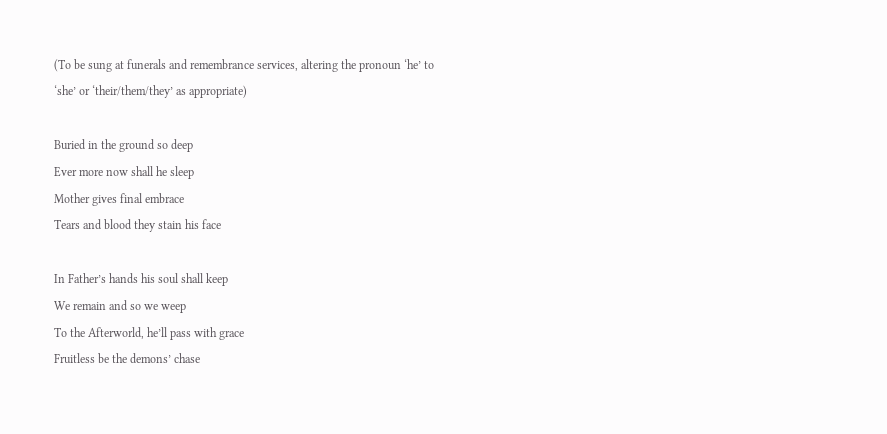(To be sung at funerals and remembrance services, altering the pronoun ‘he’ to ‘she’ or ‘their/them/they’ as appropriate)

Buried in the ground so deep
Ever more now shall he sleep
Mother gives final embrace
Tears and blood they stain his face

In Father’s hands his soul shall keep
We remain and so we weep
To the Afterworld, he’ll pass with grace
Fruitless be the demons’ chase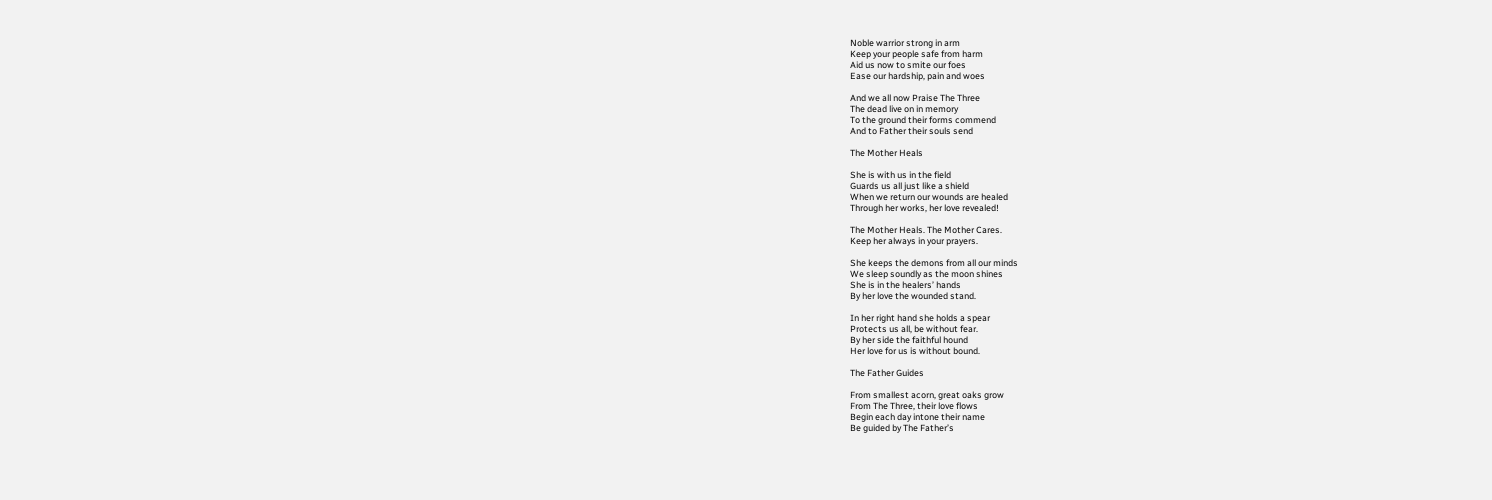Noble warrior strong in arm
Keep your people safe from harm
Aid us now to smite our foes
Ease our hardship, pain and woes

And we all now Praise The Three
The dead live on in memory
To the ground their forms commend
And to Father their souls send

The Mother Heals

She is with us in the field
Guards us all just like a shield
When we return our wounds are healed
Through her works, her love revealed!

The Mother Heals. The Mother Cares.
Keep her always in your prayers.

She keeps the demons from all our minds
We sleep soundly as the moon shines
She is in the healers’ hands
By her love the wounded stand.

In her right hand she holds a spear
Protects us all, be without fear.
By her side the faithful hound
Her love for us is without bound.

The Father Guides

From smallest acorn, great oaks grow
From The Three, their love flows
Begin each day intone their name
Be guided by The Father’s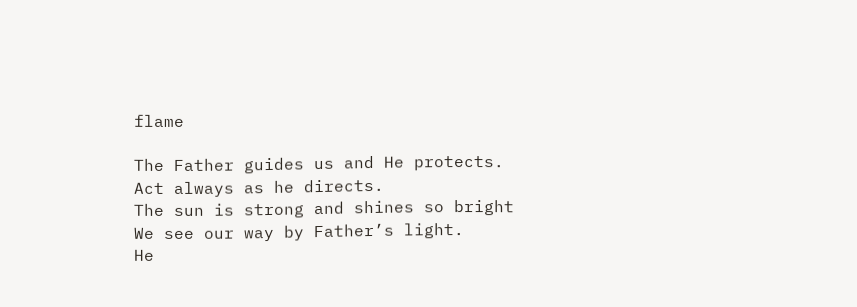flame

The Father guides us and He protects.
Act always as he directs.
The sun is strong and shines so bright
We see our way by Father’s light.
He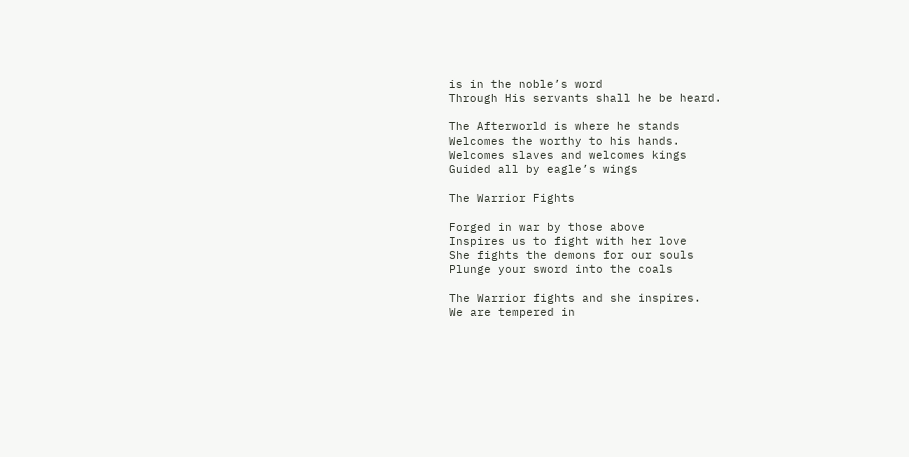is in the noble’s word
Through His servants shall he be heard.

The Afterworld is where he stands
Welcomes the worthy to his hands.
Welcomes slaves and welcomes kings
Guided all by eagle’s wings

The Warrior Fights

Forged in war by those above
Inspires us to fight with her love
She fights the demons for our souls
Plunge your sword into the coals

The Warrior fights and she inspires.
We are tempered in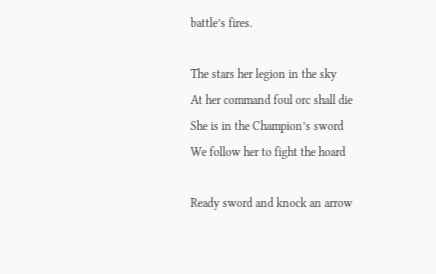battle’s fires.

The stars her legion in the sky
At her command foul orc shall die
She is in the Champion’s sword
We follow her to fight the hoard

Ready sword and knock an arrow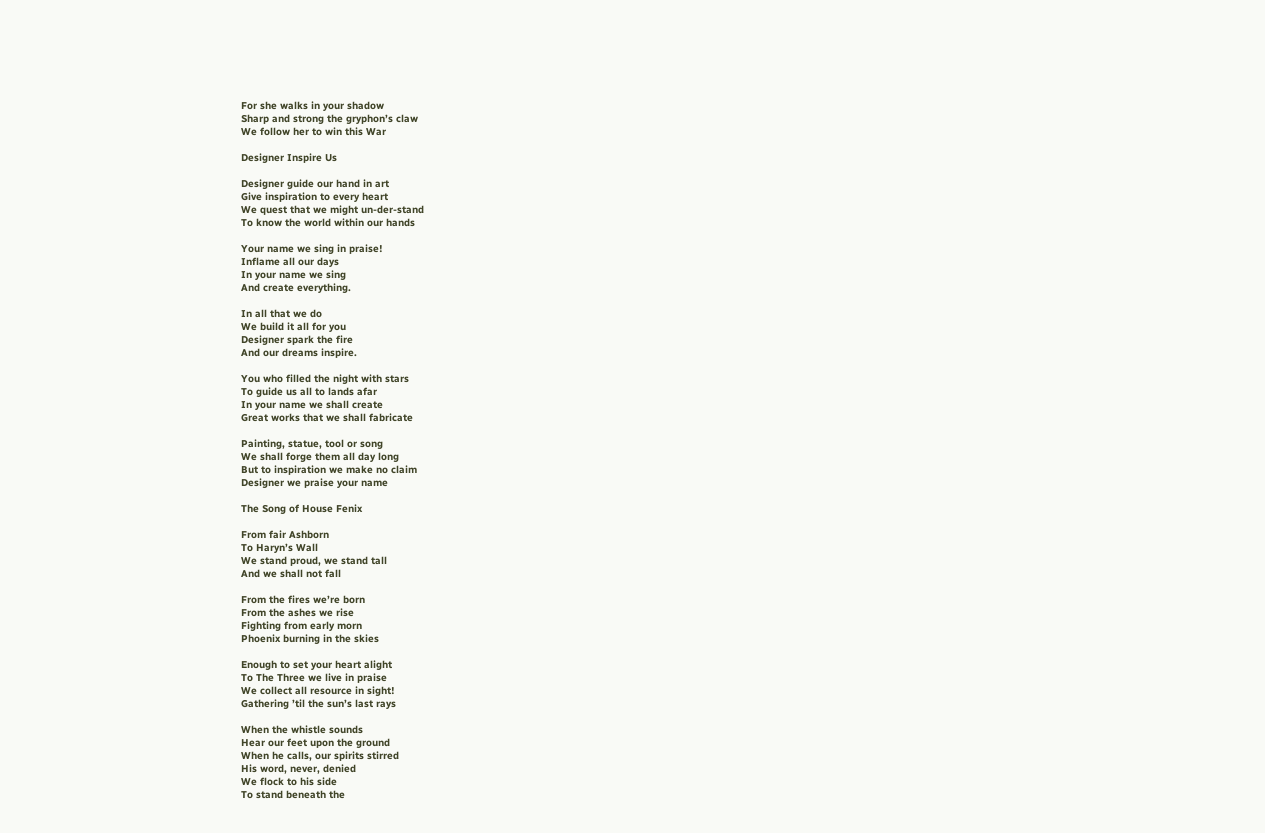For she walks in your shadow
Sharp and strong the gryphon’s claw
We follow her to win this War

Designer Inspire Us

Designer guide our hand in art
Give inspiration to every heart
We quest that we might un-der-stand
To know the world within our hands

Your name we sing in praise!
Inflame all our days
In your name we sing
And create everything.

In all that we do
We build it all for you
Designer spark the fire
And our dreams inspire.

You who filled the night with stars
To guide us all to lands afar
In your name we shall create
Great works that we shall fabricate

Painting, statue, tool or song
We shall forge them all day long
But to inspiration we make no claim
Designer we praise your name

The Song of House Fenix

From fair Ashborn
To Haryn’s Wall
We stand proud, we stand tall
And we shall not fall

From the fires we’re born
From the ashes we rise
Fighting from early morn
Phoenix burning in the skies

Enough to set your heart alight
To The Three we live in praise
We collect all resource in sight!
Gathering ’til the sun’s last rays

When the whistle sounds
Hear our feet upon the ground
When he calls, our spirits stirred
His word, never, denied
We flock to his side
To stand beneath the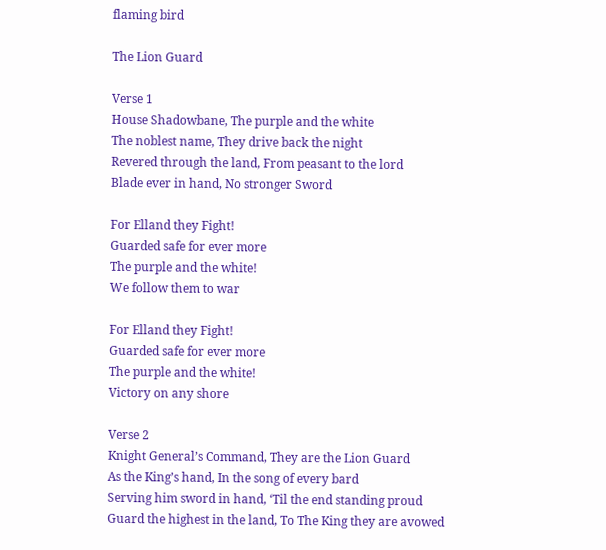flaming bird

The Lion Guard

Verse 1
House Shadowbane, The purple and the white
The noblest name, They drive back the night
Revered through the land, From peasant to the lord
Blade ever in hand, No stronger Sword

For Elland they Fight!
Guarded safe for ever more
The purple and the white!
We follow them to war

For Elland they Fight!
Guarded safe for ever more
The purple and the white!
Victory on any shore

Verse 2
Knight General’s Command, They are the Lion Guard
As the King’s hand, In the song of every bard
Serving him sword in hand, ‘Til the end standing proud
Guard the highest in the land, To The King they are avowed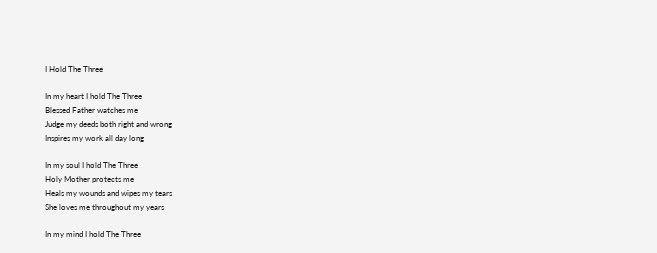I Hold The Three

In my heart I hold The Three
Blessed Father watches me
Judge my deeds both right and wrong
Inspires my work all day long

In my soul I hold The Three
Holy Mother protects me
Heals my wounds and wipes my tears
She loves me throughout my years

In my mind I hold The Three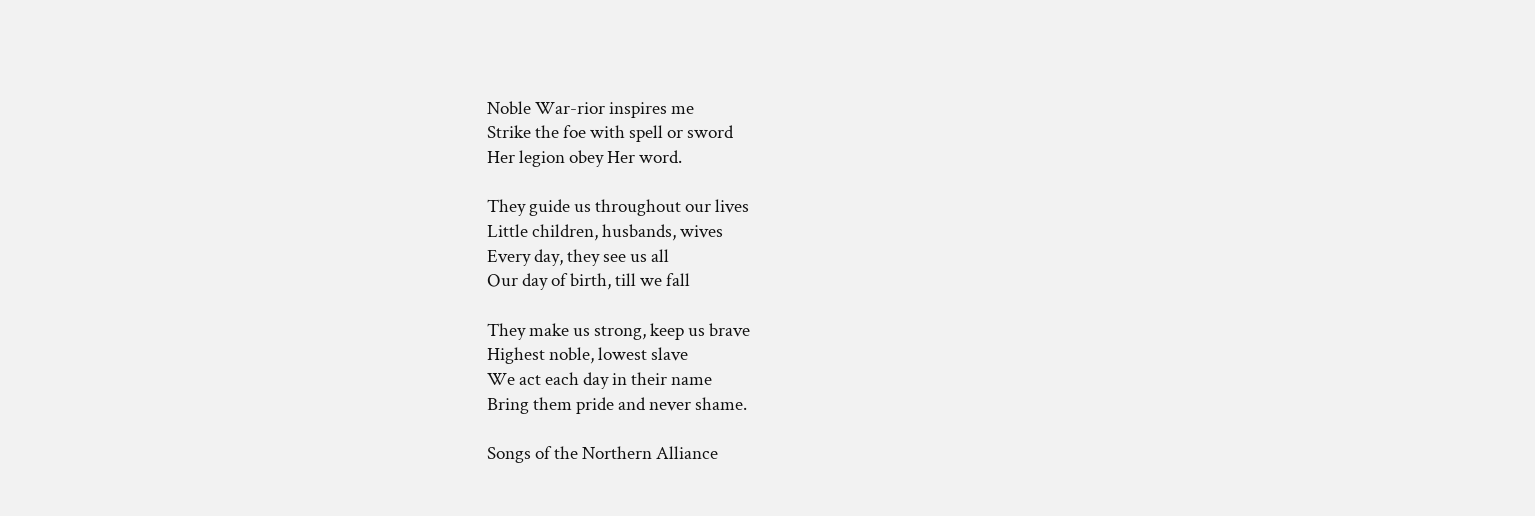Noble War-rior inspires me
Strike the foe with spell or sword
Her legion obey Her word.

They guide us throughout our lives
Little children, husbands, wives
Every day, they see us all
Our day of birth, till we fall

They make us strong, keep us brave
Highest noble, lowest slave
We act each day in their name
Bring them pride and never shame.

Songs of the Northern Alliance